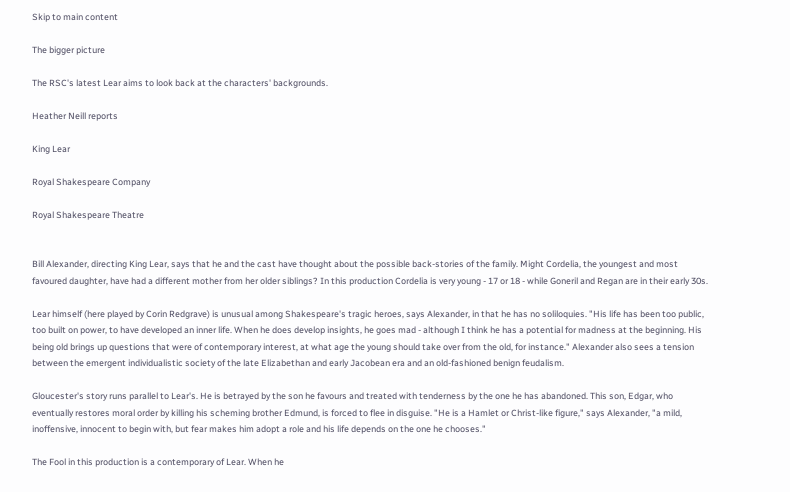Skip to main content

The bigger picture

The RSC's latest Lear aims to look back at the characters' backgrounds.

Heather Neill reports

King Lear

Royal Shakespeare Company

Royal Shakespeare Theatre


Bill Alexander, directing King Lear, says that he and the cast have thought about the possible back-stories of the family. Might Cordelia, the youngest and most favoured daughter, have had a different mother from her older siblings? In this production Cordelia is very young - 17 or 18 - while Goneril and Regan are in their early 30s.

Lear himself (here played by Corin Redgrave) is unusual among Shakespeare's tragic heroes, says Alexander, in that he has no soliloquies. "His life has been too public, too built on power, to have developed an inner life. When he does develop insights, he goes mad - although I think he has a potential for madness at the beginning. His being old brings up questions that were of contemporary interest, at what age the young should take over from the old, for instance." Alexander also sees a tension between the emergent individualistic society of the late Elizabethan and early Jacobean era and an old-fashioned benign feudalism.

Gloucester's story runs parallel to Lear's. He is betrayed by the son he favours and treated with tenderness by the one he has abandoned. This son, Edgar, who eventually restores moral order by killing his scheming brother Edmund, is forced to flee in disguise. "He is a Hamlet or Christ-like figure," says Alexander, "a mild, inoffensive, innocent to begin with, but fear makes him adopt a role and his life depends on the one he chooses."

The Fool in this production is a contemporary of Lear. When he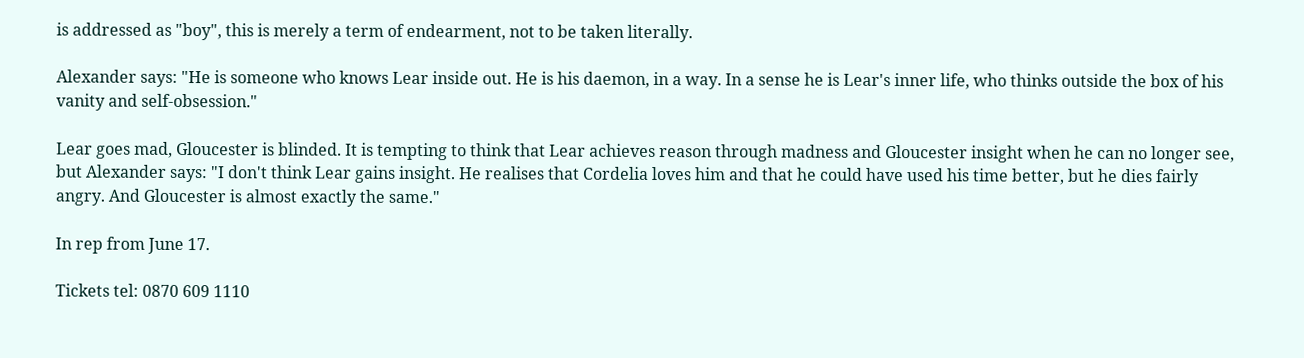is addressed as "boy", this is merely a term of endearment, not to be taken literally.

Alexander says: "He is someone who knows Lear inside out. He is his daemon, in a way. In a sense he is Lear's inner life, who thinks outside the box of his vanity and self-obsession."

Lear goes mad, Gloucester is blinded. It is tempting to think that Lear achieves reason through madness and Gloucester insight when he can no longer see, but Alexander says: "I don't think Lear gains insight. He realises that Cordelia loves him and that he could have used his time better, but he dies fairly angry. And Gloucester is almost exactly the same."

In rep from June 17.

Tickets tel: 0870 609 1110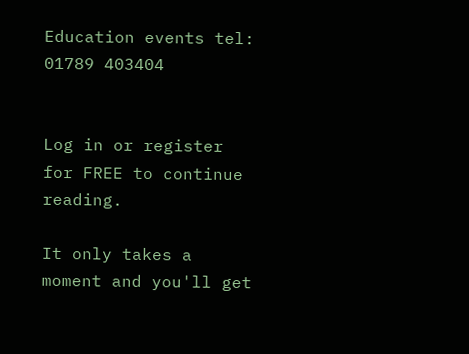Education events tel: 01789 403404


Log in or register for FREE to continue reading.

It only takes a moment and you'll get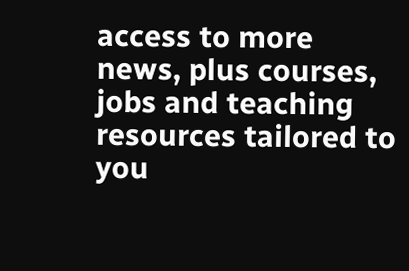access to more news, plus courses, jobs and teaching resources tailored to you